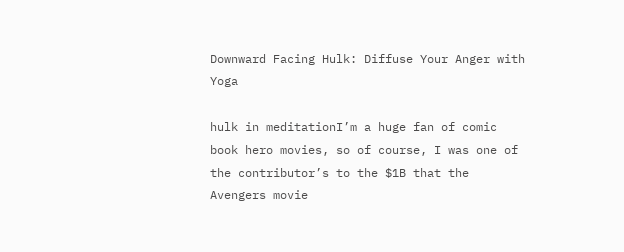Downward Facing Hulk: Diffuse Your Anger with Yoga

hulk in meditationI’m a huge fan of comic book hero movies, so of course, I was one of the contributor’s to the $1B that the Avengers movie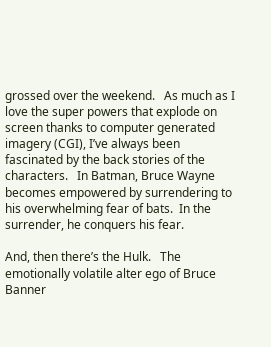grossed over the weekend.   As much as I love the super powers that explode on screen thanks to computer generated imagery (CGI), I’ve always been fascinated by the back stories of the characters.   In Batman, Bruce Wayne becomes empowered by surrendering to his overwhelming fear of bats.  In the surrender, he conquers his fear.

And, then there’s the Hulk.   The emotionally volatile alter ego of Bruce Banner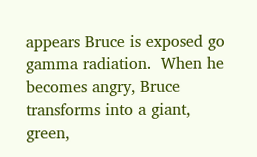appears Bruce is exposed go gamma radiation.  When he becomes angry, Bruce transforms into a giant, green,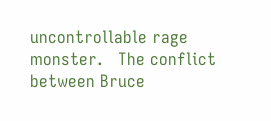uncontrollable rage monster.   The conflict between Bruce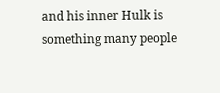and his inner Hulk is something many people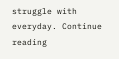struggle with everyday. Continue reading